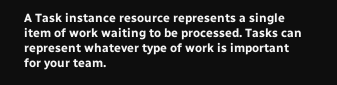A Task instance resource represents a single item of work waiting to be processed. Tasks can represent whatever type of work is important for your team.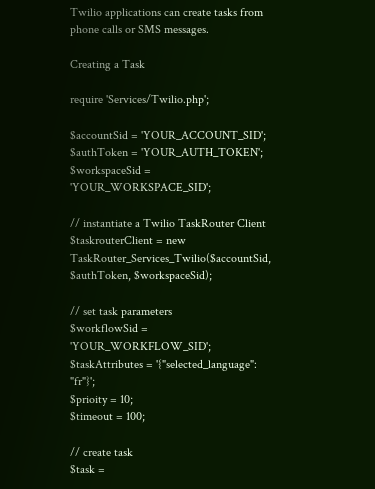Twilio applications can create tasks from phone calls or SMS messages.

Creating a Task

require 'Services/Twilio.php';

$accountSid = 'YOUR_ACCOUNT_SID';
$authToken = 'YOUR_AUTH_TOKEN';
$workspaceSid = 'YOUR_WORKSPACE_SID';

// instantiate a Twilio TaskRouter Client
$taskrouterClient = new TaskRouter_Services_Twilio($accountSid, $authToken, $workspaceSid);

// set task parameters
$workflowSid = 'YOUR_WORKFLOW_SID';
$taskAttributes = '{"selected_language": "fr"}';
$prioity = 10;
$timeout = 100;

// create task
$task =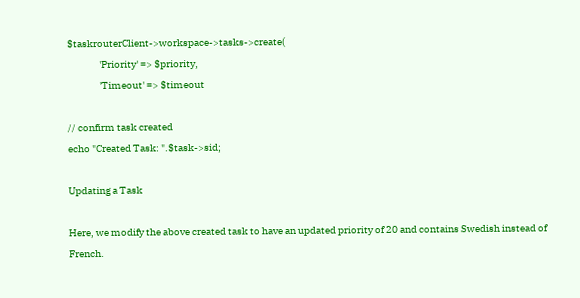$taskrouterClient->workspace->tasks->create(
                'Priority' => $priority,
                'Timeout' => $timeout

// confirm task created
echo "Created Task: ".$task->sid;

Updating a Task

Here, we modify the above created task to have an updated priority of 20 and contains Swedish instead of French.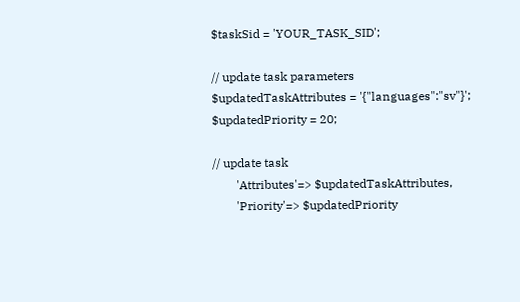$taskSid = 'YOUR_TASK_SID';

// update task parameters
$updatedTaskAttributes = '{"languages":"sv"}';
$updatedPriority = 20;

// update task
        'Attributes'=> $updatedTaskAttributes,
        'Priority'=> $updatedPriority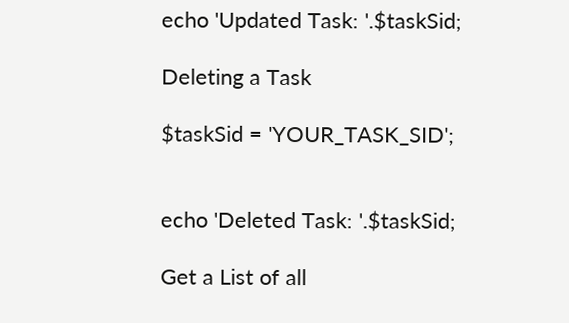echo 'Updated Task: '.$taskSid;

Deleting a Task

$taskSid = 'YOUR_TASK_SID';


echo 'Deleted Task: '.$taskSid;

Get a List of all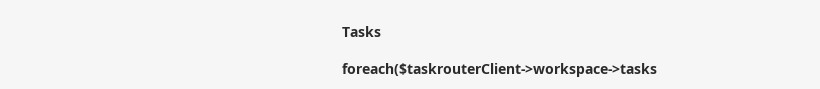Tasks

foreach($taskrouterClient->workspace->tasks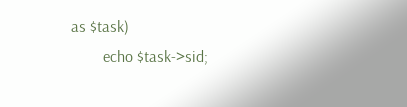as $task)
        echo $task->sid;